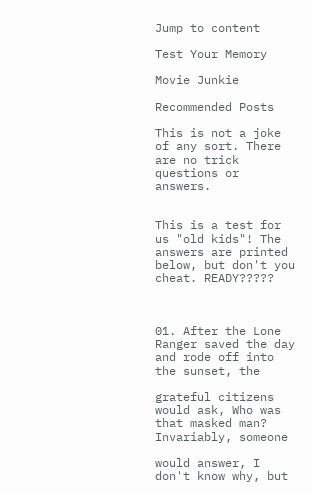Jump to content

Test Your Memory

Movie Junkie

Recommended Posts

This is not a joke of any sort. There are no trick questions or answers.


This is a test for us "old kids"! The answers are printed below, but don't you cheat. READY?????



01. After the Lone Ranger saved the day and rode off into the sunset, the

grateful citizens would ask, Who was that masked man? Invariably, someone

would answer, I don't know why, but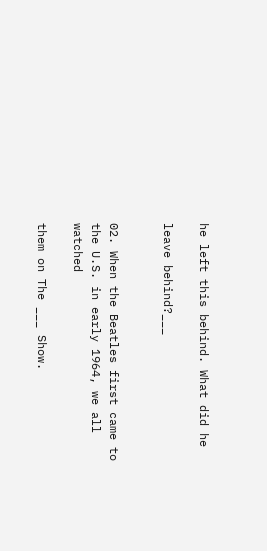he left this behind. What did he

leave behind?___


02. When the Beatles first came to the U.S. in early 1964, we all watched

them on The ___ Show.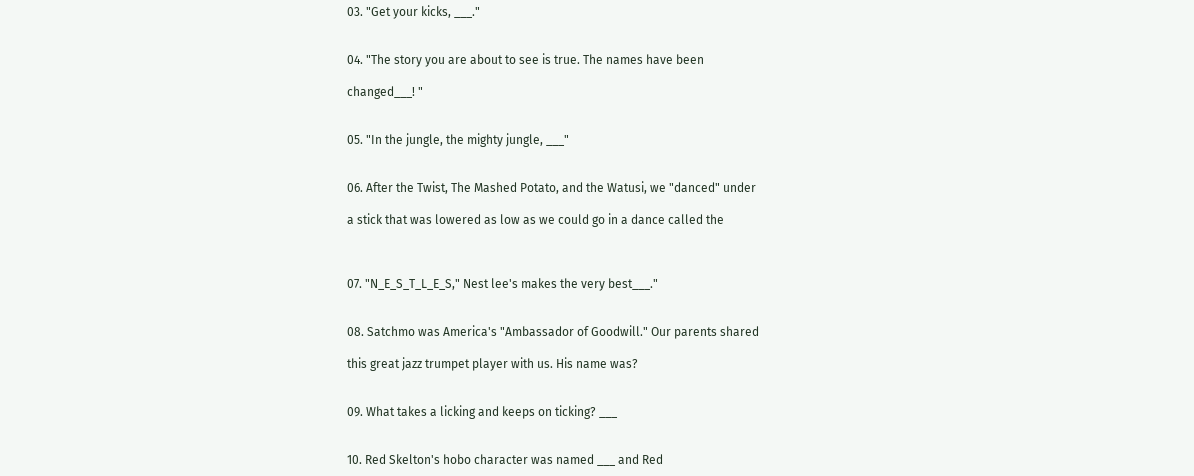03. "Get your kicks, ___."


04. "The story you are about to see is true. The names have been

changed___! "


05. "In the jungle, the mighty jungle, ___"


06. After the Twist, The Mashed Potato, and the Watusi, we "danced" under

a stick that was lowered as low as we could go in a dance called the



07. "N_E_S_T_L_E_S," Nest lee's makes the very best___."


08. Satchmo was America's "Ambassador of Goodwill." Our parents shared

this great jazz trumpet player with us. His name was?


09. What takes a licking and keeps on ticking? ___


10. Red Skelton's hobo character was named ___ and Red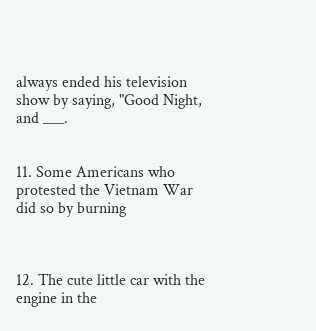always ended his television show by saying, "Good Night, and ___.


11. Some Americans who protested the Vietnam War did so by burning



12. The cute little car with the engine in the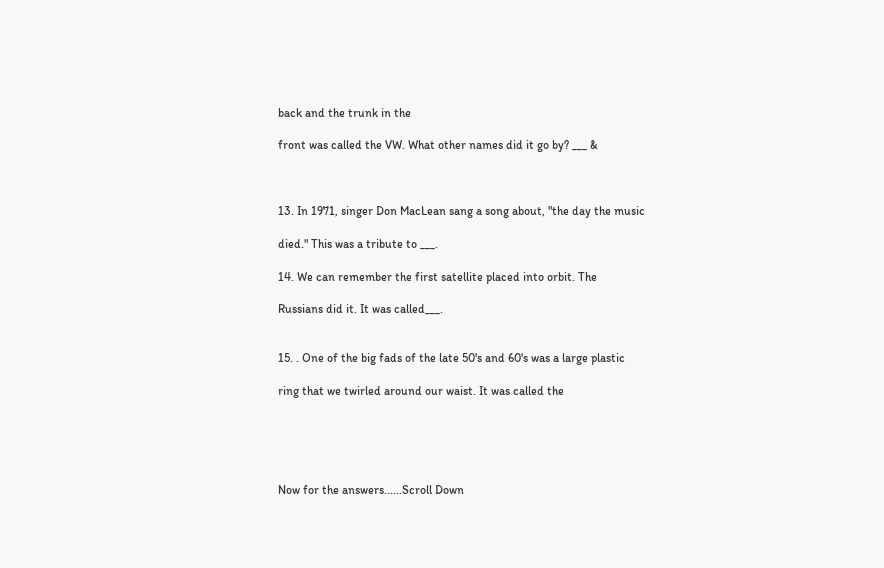back and the trunk in the

front was called the VW. What other names did it go by? ___ &



13. In 1971, singer Don MacLean sang a song about, "the day the music

died." This was a tribute to ___.

14. We can remember the first satellite placed into orbit. The

Russians did it. It was called___.


15. . One of the big fads of the late 50's and 60's was a large plastic

ring that we twirled around our waist. It was called the





Now for the answers......Scroll Down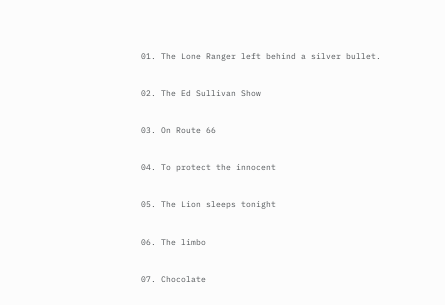01. The Lone Ranger left behind a silver bullet.


02. The Ed Sullivan Show


03. On Route 66


04. To protect the innocent


05. The Lion sleeps tonight


06. The limbo


07. Chocolate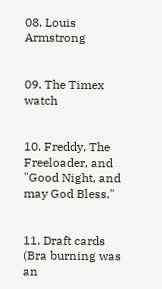08. Louis Armstrong


09. The Timex watch


10. Freddy, The Freeloader, and "Good Night, and may God Bless."


11. Draft cards (Bra burning was an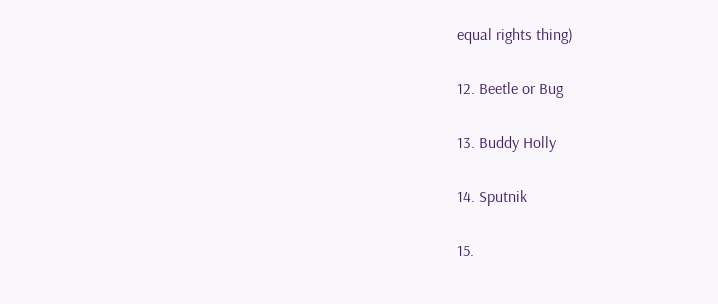equal rights thing)


12. Beetle or Bug


13. Buddy Holly


14. Sputnik


15.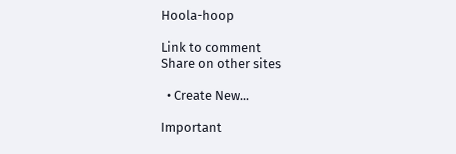Hoola-hoop

Link to comment
Share on other sites

  • Create New...

Important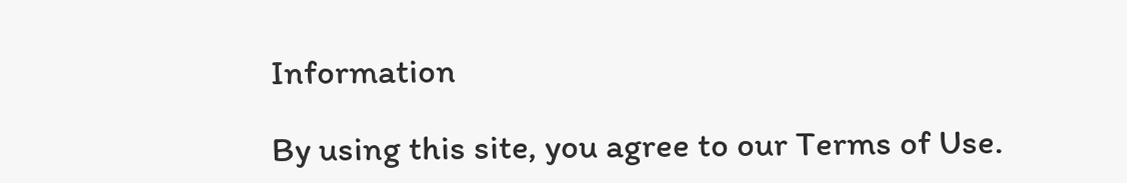Information

By using this site, you agree to our Terms of Use.